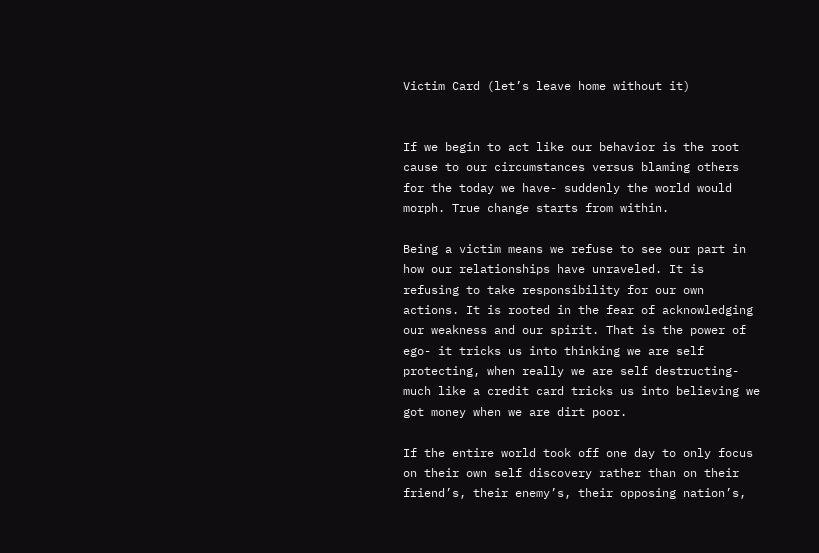Victim Card (let’s leave home without it)


If we begin to act like our behavior is the root cause to our circumstances versus blaming others for the today we have- suddenly the world would morph. True change starts from within.

Being a victim means we refuse to see our part in how our relationships have unraveled. It is refusing to take responsibility for our own actions. It is rooted in the fear of acknowledging our weakness and our spirit. That is the power of ego- it tricks us into thinking we are self protecting, when really we are self destructing- much like a credit card tricks us into believing we got money when we are dirt poor.

If the entire world took off one day to only focus on their own self discovery rather than on their friend’s, their enemy’s, their opposing nation’s,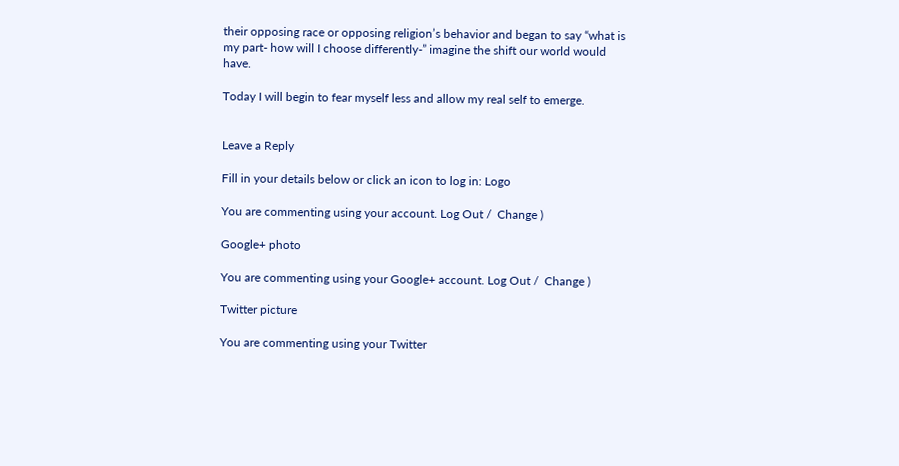their opposing race or opposing religion’s behavior and began to say “what is my part- how will I choose differently-” imagine the shift our world would have.

Today I will begin to fear myself less and allow my real self to emerge.


Leave a Reply

Fill in your details below or click an icon to log in: Logo

You are commenting using your account. Log Out /  Change )

Google+ photo

You are commenting using your Google+ account. Log Out /  Change )

Twitter picture

You are commenting using your Twitter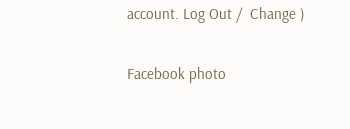account. Log Out /  Change )

Facebook photo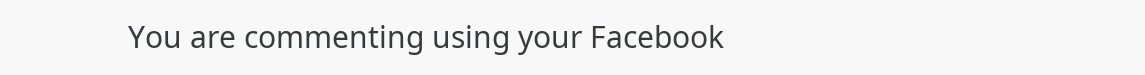You are commenting using your Facebook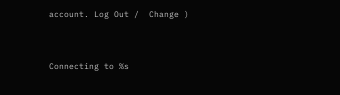account. Log Out /  Change )


Connecting to %s